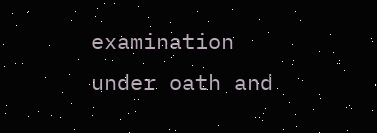examination under oath and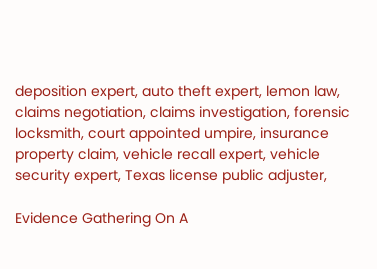deposition expert, auto theft expert, lemon law, claims negotiation, claims investigation, forensic locksmith, court appointed umpire, insurance property claim, vehicle recall expert, vehicle security expert, Texas license public adjuster,

Evidence Gathering On A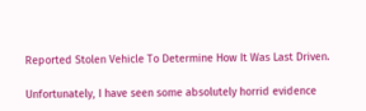Reported Stolen Vehicle To Determine How It Was Last Driven.

Unfortunately, I have seen some absolutely horrid evidence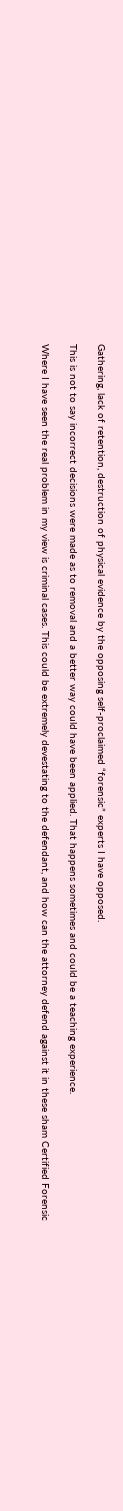Gathering, lack of retention, destruction of physical evidence by the opposing self-proclaimed “forensic” experts I have opposed.

This is not to say incorrect decisions were made as to removal and a better way could have been applied. That happens sometimes and could be a teaching experience.

Where I have seen the real problem in my view is criminal cases. This could be extremely devestating to the defendant, and how can the attorney defend against it in these sham Certified Forensic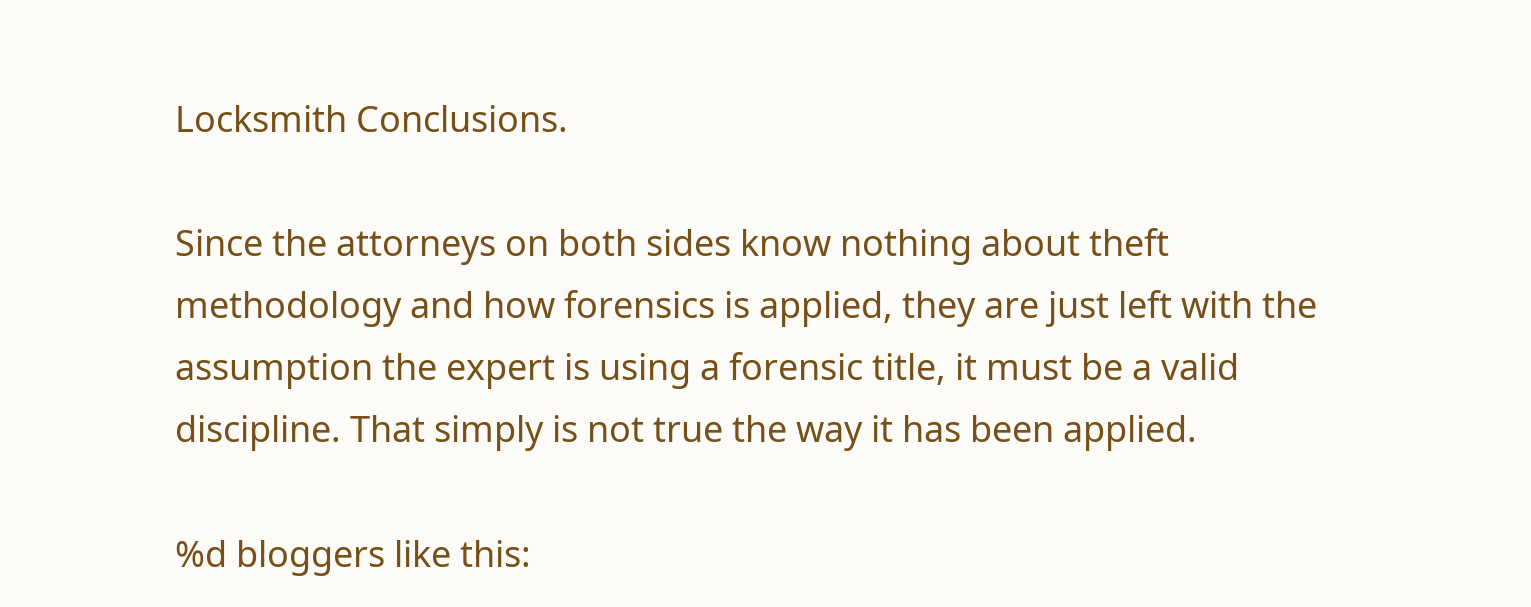Locksmith Conclusions.

Since the attorneys on both sides know nothing about theft methodology and how forensics is applied, they are just left with the assumption the expert is using a forensic title, it must be a valid discipline. That simply is not true the way it has been applied.

%d bloggers like this: